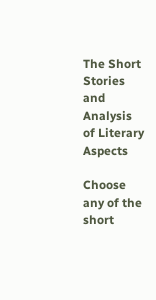The Short Stories and Analysis of Literary Aspects

Choose any of the short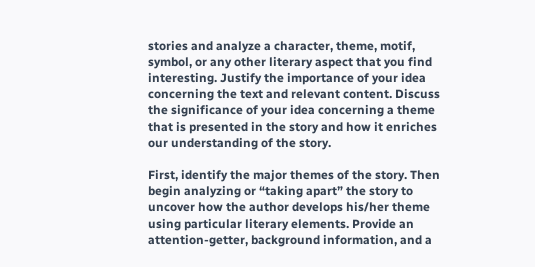stories and analyze a character, theme, motif, symbol, or any other literary aspect that you find interesting. Justify the importance of your idea concerning the text and relevant content. Discuss the significance of your idea concerning a theme that is presented in the story and how it enriches our understanding of the story.

First, identify the major themes of the story. Then begin analyzing or “taking apart” the story to uncover how the author develops his/her theme using particular literary elements. Provide an attention-getter, background information, and a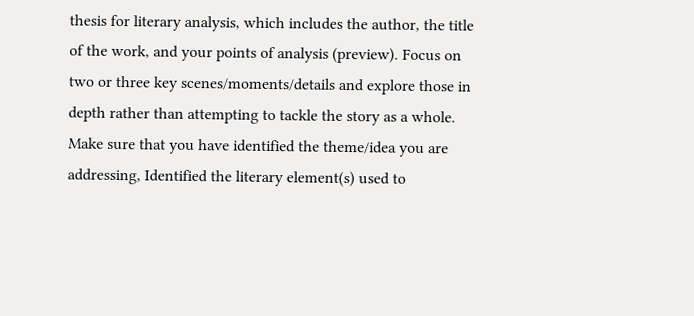thesis for literary analysis, which includes the author, the title of the work, and your points of analysis (preview). Focus on two or three key scenes/moments/details and explore those in depth rather than attempting to tackle the story as a whole. Make sure that you have identified the theme/idea you are addressing, Identified the literary element(s) used to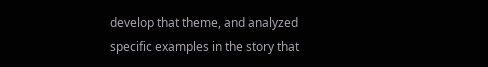develop that theme, and analyzed specific examples in the story that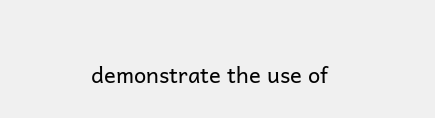demonstrate the use of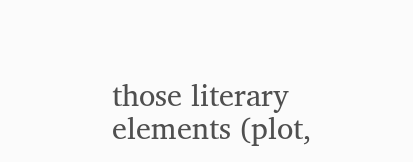those literary elements (plot,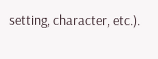setting, character, etc.).